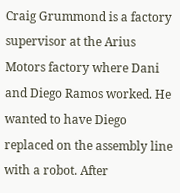Craig Grummond is a factory supervisor at the Arius Motors factory where Dani and Diego Ramos worked. He wanted to have Diego replaced on the assembly line with a robot. After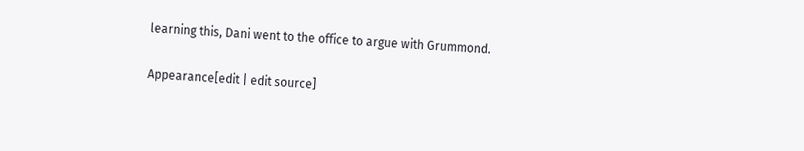learning this, Dani went to the office to argue with Grummond.

Appearance[edit | edit source]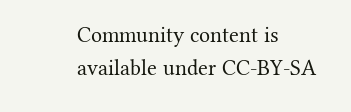Community content is available under CC-BY-SA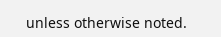unless otherwise noted.